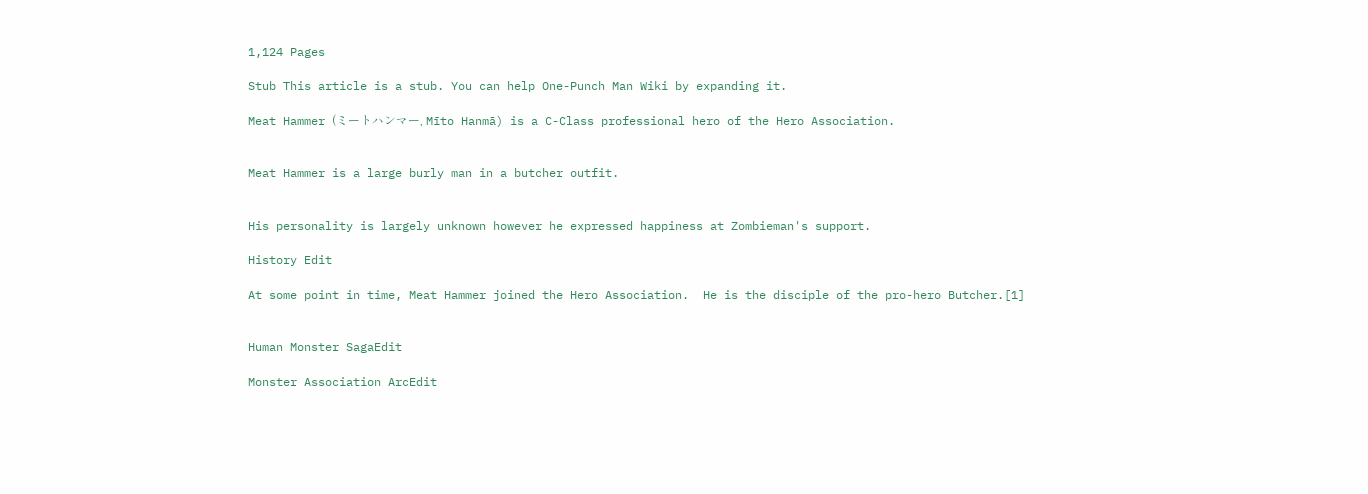1,124 Pages

Stub This article is a stub. You can help One-Punch Man Wiki by expanding it.

Meat Hammer (ミートハンマー, Mīto Hanmā) is a C-Class professional hero of the Hero Association.


Meat Hammer is a large burly man in a butcher outfit.


His personality is largely unknown however he expressed happiness at Zombieman's support.

History Edit

At some point in time, Meat Hammer joined the Hero Association.  He is the disciple of the pro-hero Butcher.[1]


Human Monster SagaEdit

Monster Association ArcEdit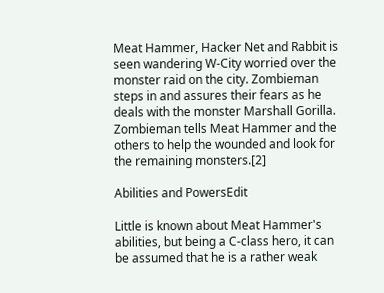Meat Hammer, Hacker Net and Rabbit is seen wandering W-City worried over the monster raid on the city. Zombieman steps in and assures their fears as he deals with the monster Marshall Gorilla. Zombieman tells Meat Hammer and the others to help the wounded and look for the remaining monsters.[2]

Abilities and PowersEdit

Little is known about Meat Hammer's abilities, but being a C-class hero, it can be assumed that he is a rather weak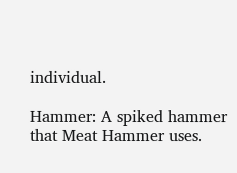individual.

Hammer: A spiked hammer that Meat Hammer uses.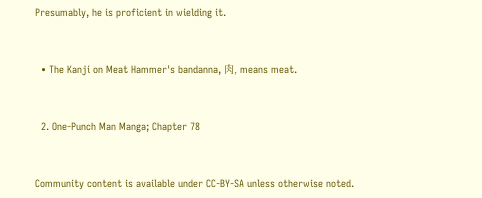Presumably, he is proficient in wielding it.


  • The Kanji on Meat Hammer's bandanna, 肉, means meat.


  2. One-Punch Man Manga; Chapter 78


Community content is available under CC-BY-SA unless otherwise noted.